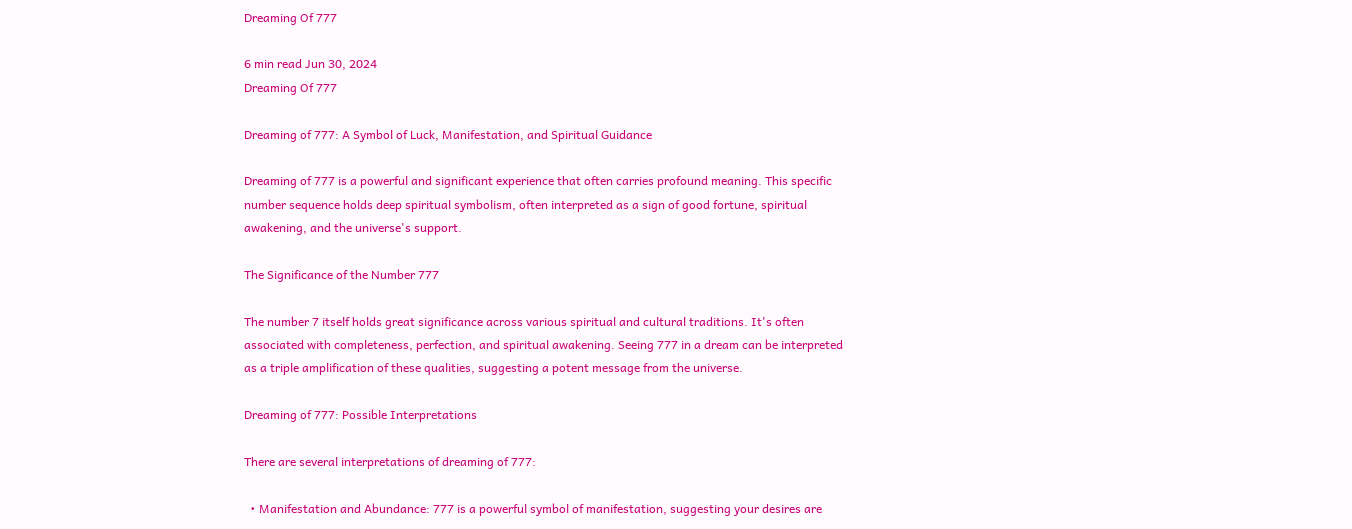Dreaming Of 777

6 min read Jun 30, 2024
Dreaming Of 777

Dreaming of 777: A Symbol of Luck, Manifestation, and Spiritual Guidance

Dreaming of 777 is a powerful and significant experience that often carries profound meaning. This specific number sequence holds deep spiritual symbolism, often interpreted as a sign of good fortune, spiritual awakening, and the universe's support.

The Significance of the Number 777

The number 7 itself holds great significance across various spiritual and cultural traditions. It's often associated with completeness, perfection, and spiritual awakening. Seeing 777 in a dream can be interpreted as a triple amplification of these qualities, suggesting a potent message from the universe.

Dreaming of 777: Possible Interpretations

There are several interpretations of dreaming of 777:

  • Manifestation and Abundance: 777 is a powerful symbol of manifestation, suggesting your desires are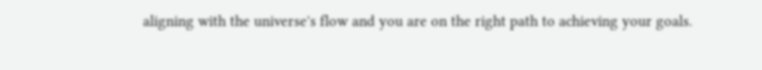aligning with the universe's flow and you are on the right path to achieving your goals.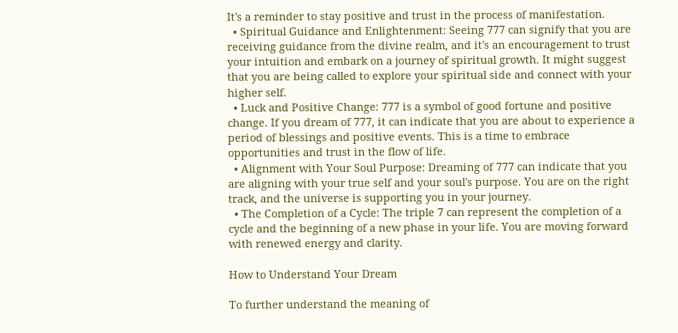It's a reminder to stay positive and trust in the process of manifestation.
  • Spiritual Guidance and Enlightenment: Seeing 777 can signify that you are receiving guidance from the divine realm, and it's an encouragement to trust your intuition and embark on a journey of spiritual growth. It might suggest that you are being called to explore your spiritual side and connect with your higher self.
  • Luck and Positive Change: 777 is a symbol of good fortune and positive change. If you dream of 777, it can indicate that you are about to experience a period of blessings and positive events. This is a time to embrace opportunities and trust in the flow of life.
  • Alignment with Your Soul Purpose: Dreaming of 777 can indicate that you are aligning with your true self and your soul's purpose. You are on the right track, and the universe is supporting you in your journey.
  • The Completion of a Cycle: The triple 7 can represent the completion of a cycle and the beginning of a new phase in your life. You are moving forward with renewed energy and clarity.

How to Understand Your Dream

To further understand the meaning of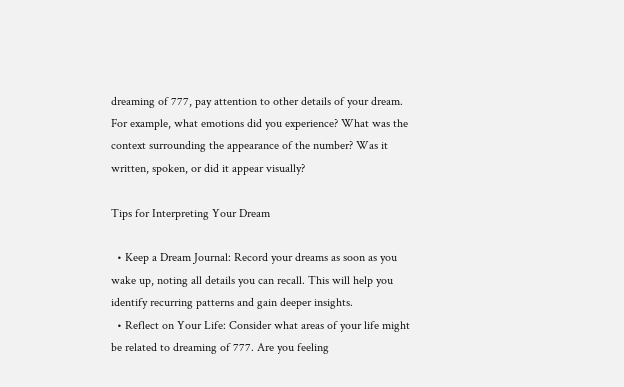dreaming of 777, pay attention to other details of your dream. For example, what emotions did you experience? What was the context surrounding the appearance of the number? Was it written, spoken, or did it appear visually?

Tips for Interpreting Your Dream

  • Keep a Dream Journal: Record your dreams as soon as you wake up, noting all details you can recall. This will help you identify recurring patterns and gain deeper insights.
  • Reflect on Your Life: Consider what areas of your life might be related to dreaming of 777. Are you feeling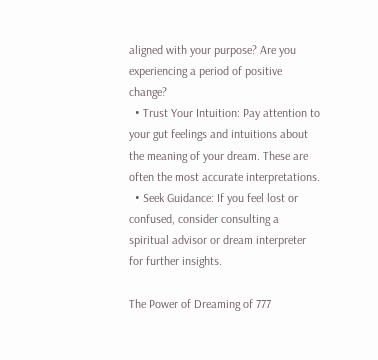aligned with your purpose? Are you experiencing a period of positive change?
  • Trust Your Intuition: Pay attention to your gut feelings and intuitions about the meaning of your dream. These are often the most accurate interpretations.
  • Seek Guidance: If you feel lost or confused, consider consulting a spiritual advisor or dream interpreter for further insights.

The Power of Dreaming of 777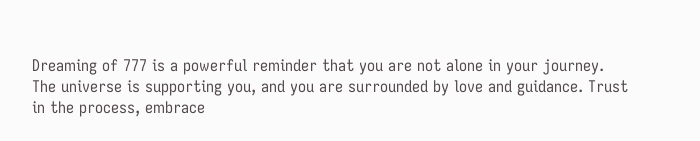Dreaming of 777 is a powerful reminder that you are not alone in your journey. The universe is supporting you, and you are surrounded by love and guidance. Trust in the process, embrace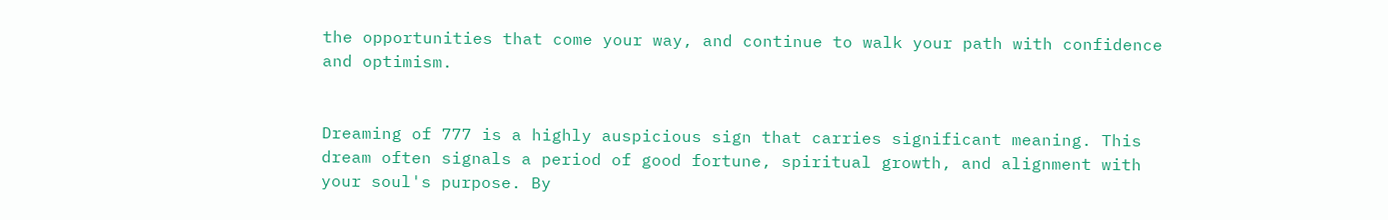the opportunities that come your way, and continue to walk your path with confidence and optimism.


Dreaming of 777 is a highly auspicious sign that carries significant meaning. This dream often signals a period of good fortune, spiritual growth, and alignment with your soul's purpose. By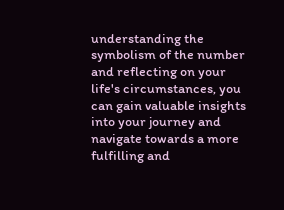understanding the symbolism of the number and reflecting on your life's circumstances, you can gain valuable insights into your journey and navigate towards a more fulfilling and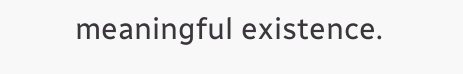meaningful existence.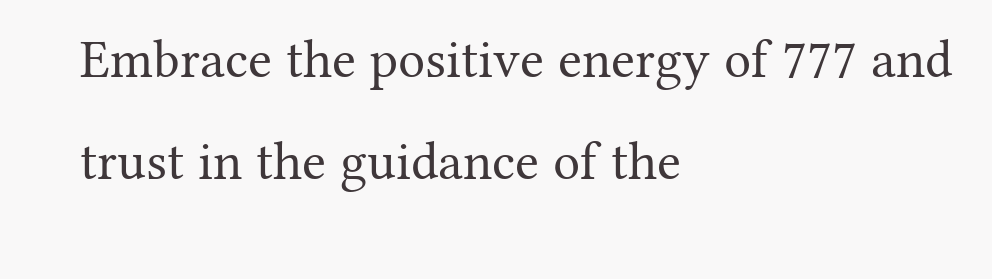Embrace the positive energy of 777 and trust in the guidance of the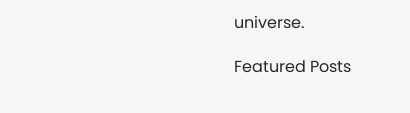universe.

Featured Posts